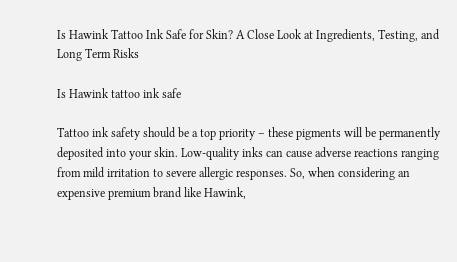Is Hawink Tattoo Ink Safe for Skin? A Close Look at Ingredients, Testing, and Long Term Risks

Is Hawink tattoo ink safe

Tattoo ink safety should be a top priority – these pigments will be permanently deposited into your skin. Low-quality inks can cause adverse reactions ranging from mild irritation to severe allergic responses. So, when considering an expensive premium brand like Hawink,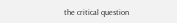the critical question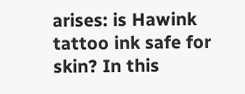arises: is Hawink tattoo ink safe for skin? In this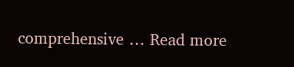comprehensive … Read more